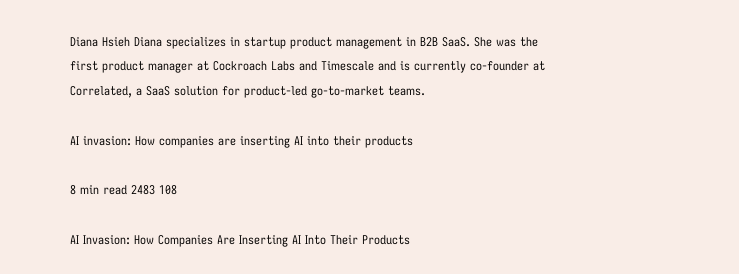Diana Hsieh Diana specializes in startup product management in B2B SaaS. She was the first product manager at Cockroach Labs and Timescale and is currently co-founder at Correlated, a SaaS solution for product-led go-to-market teams.

AI invasion: How companies are inserting AI into their products

8 min read 2483 108

AI Invasion: How Companies Are Inserting AI Into Their Products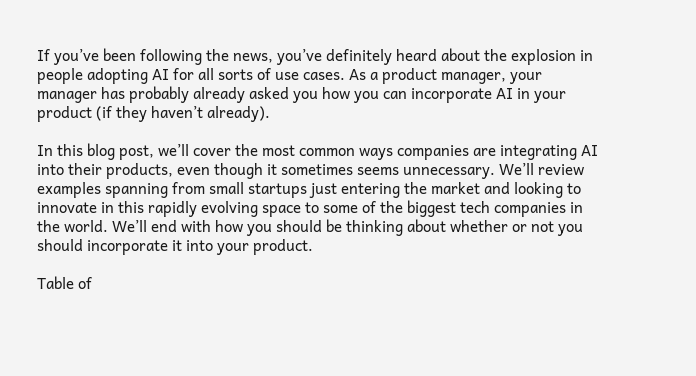If you’ve been following the news, you’ve definitely heard about the explosion in people adopting AI for all sorts of use cases. As a product manager, your manager has probably already asked you how you can incorporate AI in your product (if they haven’t already).

In this blog post, we’ll cover the most common ways companies are integrating AI into their products, even though it sometimes seems unnecessary. We’ll review examples spanning from small startups just entering the market and looking to innovate in this rapidly evolving space to some of the biggest tech companies in the world. We’ll end with how you should be thinking about whether or not you should incorporate it into your product.

Table of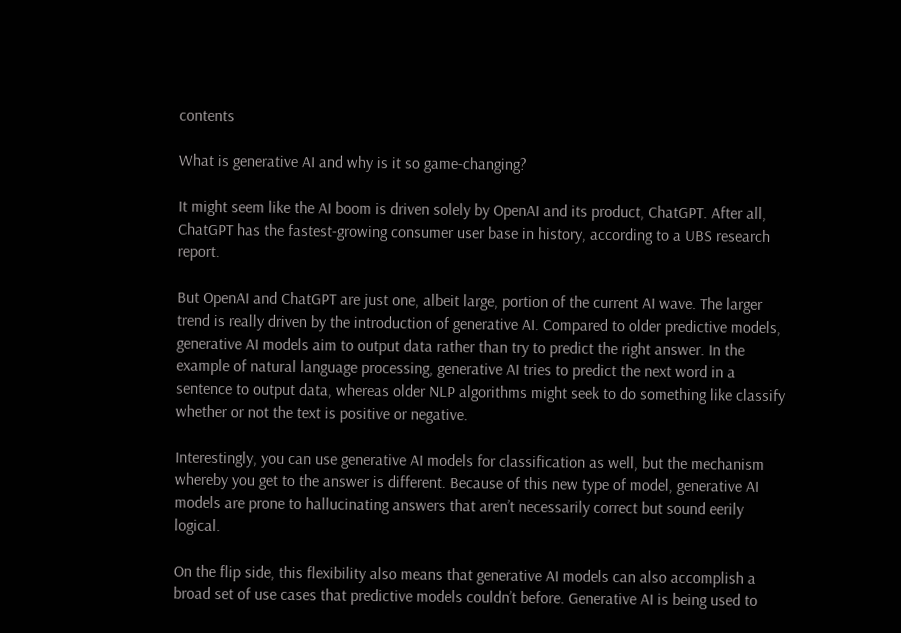contents

What is generative AI and why is it so game-changing?

It might seem like the AI boom is driven solely by OpenAI and its product, ChatGPT. After all, ChatGPT has the fastest-growing consumer user base in history, according to a UBS research report.

But OpenAI and ChatGPT are just one, albeit large, portion of the current AI wave. The larger trend is really driven by the introduction of generative AI. Compared to older predictive models, generative AI models aim to output data rather than try to predict the right answer. In the example of natural language processing, generative AI tries to predict the next word in a sentence to output data, whereas older NLP algorithms might seek to do something like classify whether or not the text is positive or negative.

Interestingly, you can use generative AI models for classification as well, but the mechanism whereby you get to the answer is different. Because of this new type of model, generative AI models are prone to hallucinating answers that aren’t necessarily correct but sound eerily logical.

On the flip side, this flexibility also means that generative AI models can also accomplish a broad set of use cases that predictive models couldn’t before. Generative AI is being used to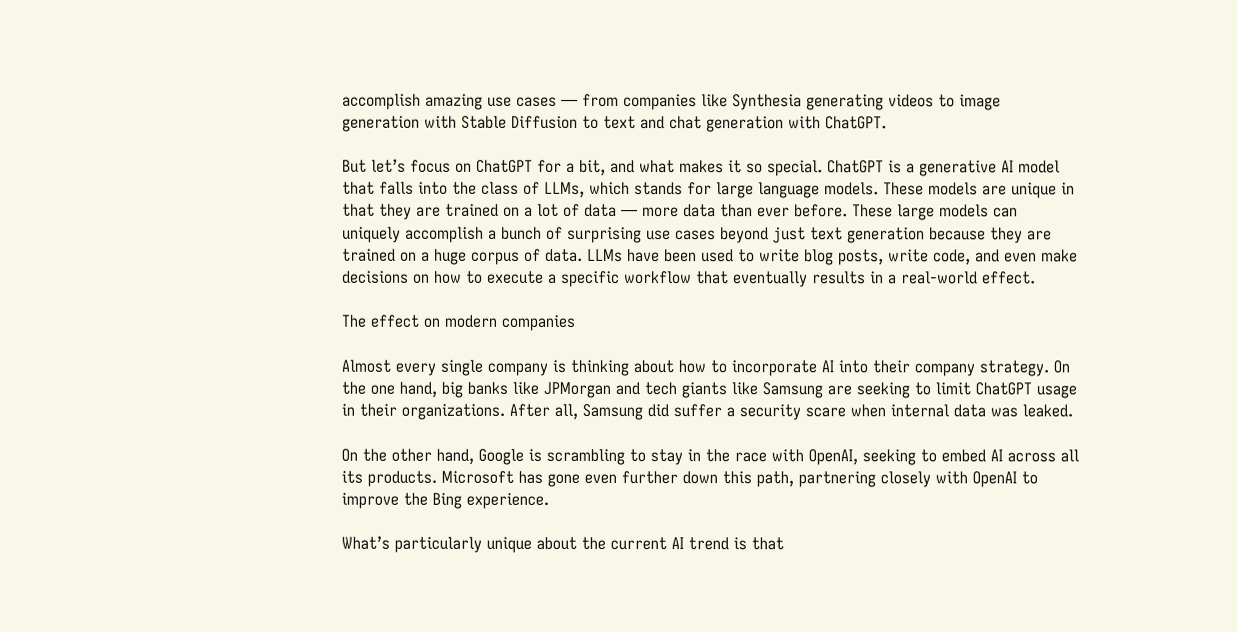accomplish amazing use cases — from companies like Synthesia generating videos to image generation with Stable Diffusion to text and chat generation with ChatGPT.

But let’s focus on ChatGPT for a bit, and what makes it so special. ChatGPT is a generative AI model that falls into the class of LLMs, which stands for large language models. These models are unique in that they are trained on a lot of data — more data than ever before. These large models can uniquely accomplish a bunch of surprising use cases beyond just text generation because they are trained on a huge corpus of data. LLMs have been used to write blog posts, write code, and even make decisions on how to execute a specific workflow that eventually results in a real-world effect.

The effect on modern companies

Almost every single company is thinking about how to incorporate AI into their company strategy. On the one hand, big banks like JPMorgan and tech giants like Samsung are seeking to limit ChatGPT usage in their organizations. After all, Samsung did suffer a security scare when internal data was leaked.

On the other hand, Google is scrambling to stay in the race with OpenAI, seeking to embed AI across all its products. Microsoft has gone even further down this path, partnering closely with OpenAI to improve the Bing experience.

What’s particularly unique about the current AI trend is that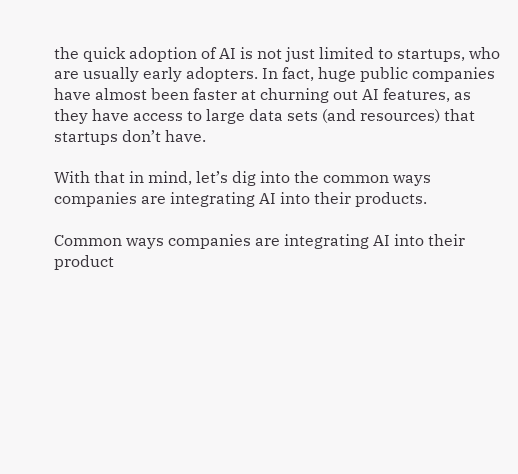the quick adoption of AI is not just limited to startups, who are usually early adopters. In fact, huge public companies have almost been faster at churning out AI features, as they have access to large data sets (and resources) that startups don’t have.

With that in mind, let’s dig into the common ways companies are integrating AI into their products.

Common ways companies are integrating AI into their product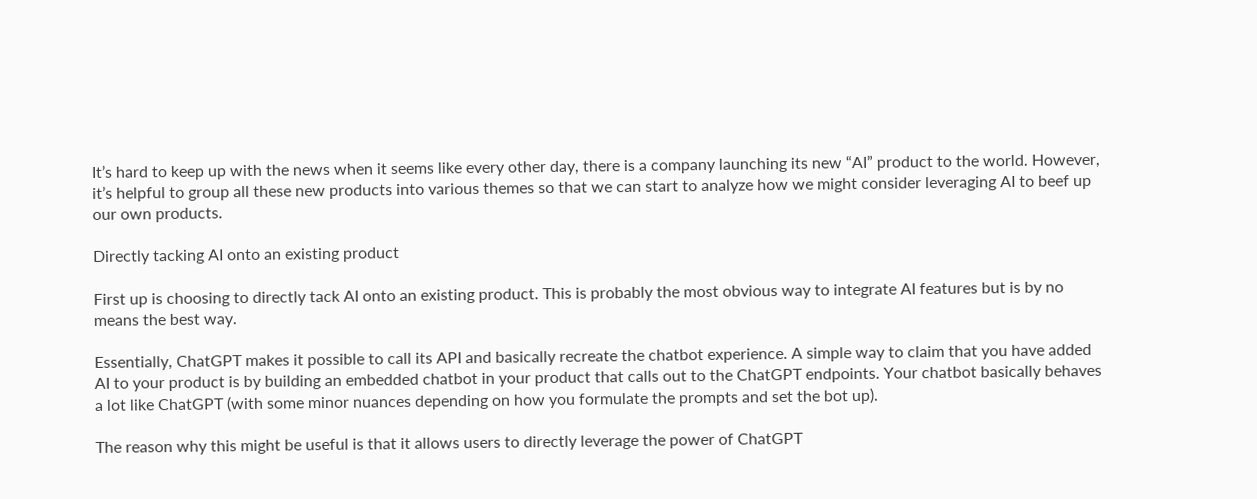It’s hard to keep up with the news when it seems like every other day, there is a company launching its new “AI” product to the world. However, it’s helpful to group all these new products into various themes so that we can start to analyze how we might consider leveraging AI to beef up our own products.

Directly tacking AI onto an existing product

First up is choosing to directly tack AI onto an existing product. This is probably the most obvious way to integrate AI features but is by no means the best way.

Essentially, ChatGPT makes it possible to call its API and basically recreate the chatbot experience. A simple way to claim that you have added AI to your product is by building an embedded chatbot in your product that calls out to the ChatGPT endpoints. Your chatbot basically behaves a lot like ChatGPT (with some minor nuances depending on how you formulate the prompts and set the bot up).

The reason why this might be useful is that it allows users to directly leverage the power of ChatGPT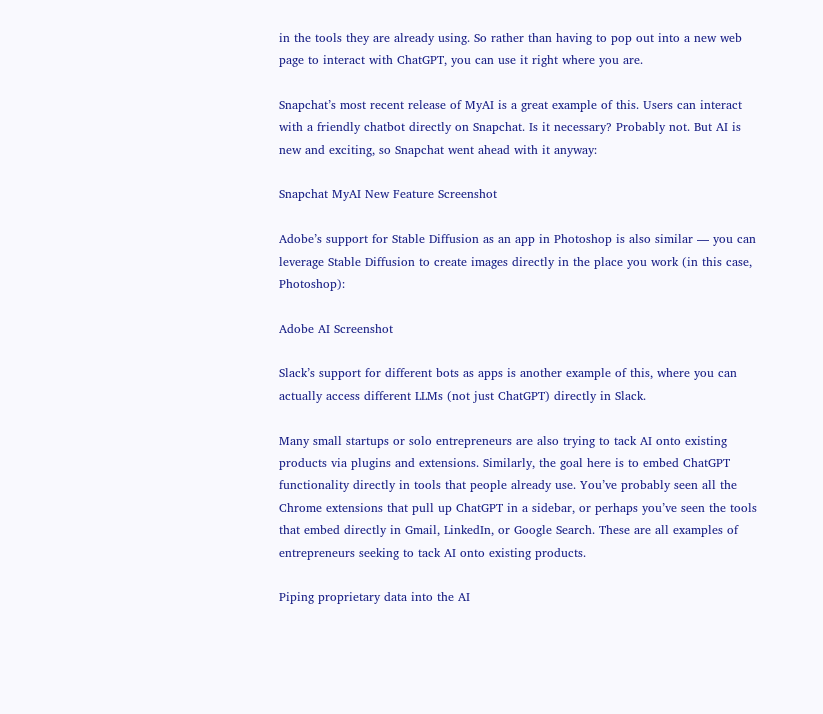in the tools they are already using. So rather than having to pop out into a new web page to interact with ChatGPT, you can use it right where you are.

Snapchat’s most recent release of MyAI is a great example of this. Users can interact with a friendly chatbot directly on Snapchat. Is it necessary? Probably not. But AI is new and exciting, so Snapchat went ahead with it anyway:

Snapchat MyAI New Feature Screenshot

Adobe’s support for Stable Diffusion as an app in Photoshop is also similar — you can leverage Stable Diffusion to create images directly in the place you work (in this case, Photoshop):

Adobe AI Screenshot

Slack’s support for different bots as apps is another example of this, where you can actually access different LLMs (not just ChatGPT) directly in Slack.

Many small startups or solo entrepreneurs are also trying to tack AI onto existing products via plugins and extensions. Similarly, the goal here is to embed ChatGPT functionality directly in tools that people already use. You’ve probably seen all the Chrome extensions that pull up ChatGPT in a sidebar, or perhaps you’ve seen the tools that embed directly in Gmail, LinkedIn, or Google Search. These are all examples of entrepreneurs seeking to tack AI onto existing products.

Piping proprietary data into the AI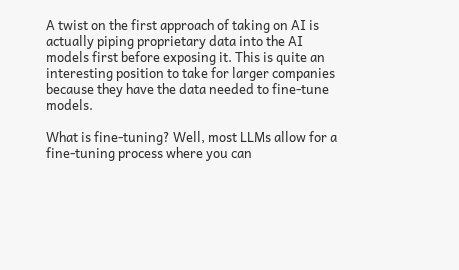A twist on the first approach of taking on AI is actually piping proprietary data into the AI models first before exposing it. This is quite an interesting position to take for larger companies because they have the data needed to fine-tune models.

What is fine-tuning? Well, most LLMs allow for a fine-tuning process where you can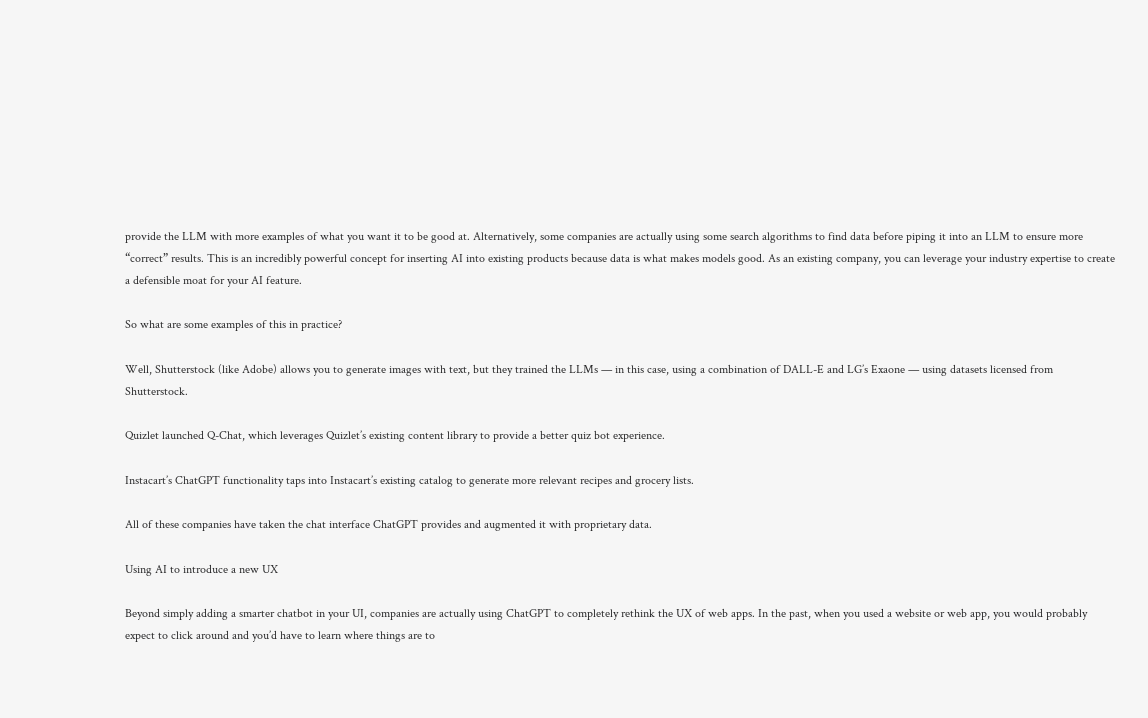provide the LLM with more examples of what you want it to be good at. Alternatively, some companies are actually using some search algorithms to find data before piping it into an LLM to ensure more “correct” results. This is an incredibly powerful concept for inserting AI into existing products because data is what makes models good. As an existing company, you can leverage your industry expertise to create a defensible moat for your AI feature.

So what are some examples of this in practice?

Well, Shutterstock (like Adobe) allows you to generate images with text, but they trained the LLMs — in this case, using a combination of DALL-E and LG’s Exaone — using datasets licensed from Shutterstock.

Quizlet launched Q-Chat, which leverages Quizlet’s existing content library to provide a better quiz bot experience.

Instacart’s ChatGPT functionality taps into Instacart’s existing catalog to generate more relevant recipes and grocery lists.

All of these companies have taken the chat interface ChatGPT provides and augmented it with proprietary data.

Using AI to introduce a new UX

Beyond simply adding a smarter chatbot in your UI, companies are actually using ChatGPT to completely rethink the UX of web apps. In the past, when you used a website or web app, you would probably expect to click around and you’d have to learn where things are to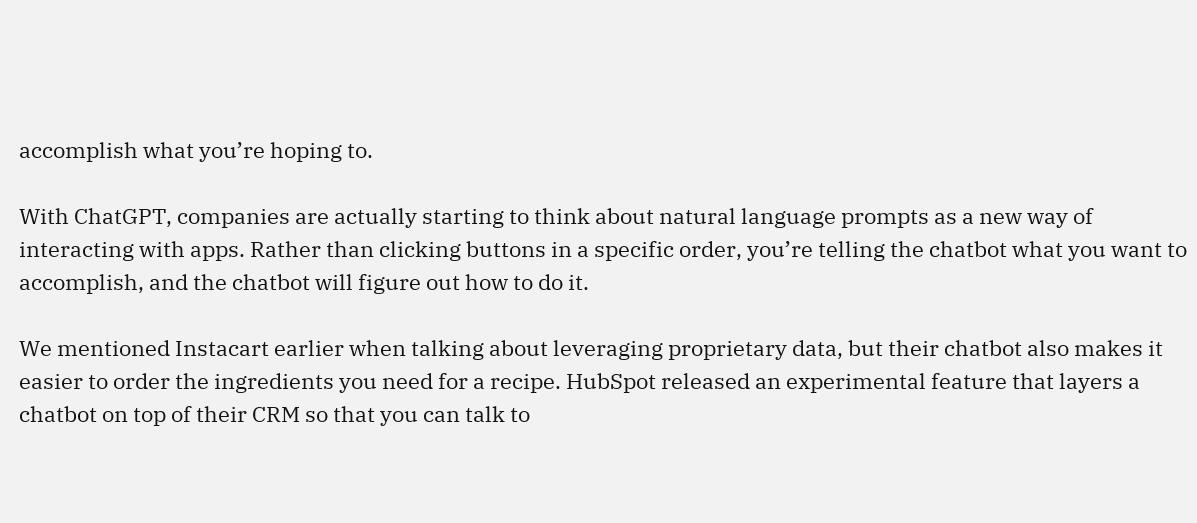accomplish what you’re hoping to.

With ChatGPT, companies are actually starting to think about natural language prompts as a new way of interacting with apps. Rather than clicking buttons in a specific order, you’re telling the chatbot what you want to accomplish, and the chatbot will figure out how to do it.

We mentioned Instacart earlier when talking about leveraging proprietary data, but their chatbot also makes it easier to order the ingredients you need for a recipe. HubSpot released an experimental feature that layers a chatbot on top of their CRM so that you can talk to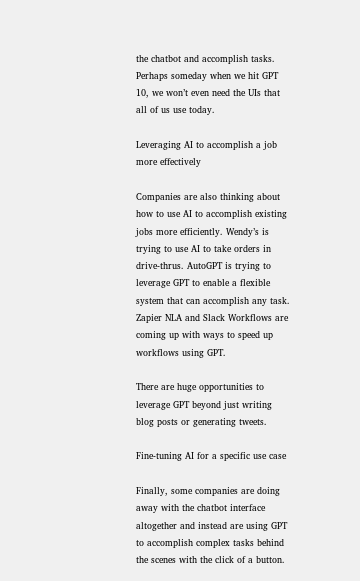the chatbot and accomplish tasks. Perhaps someday when we hit GPT 10, we won’t even need the UIs that all of us use today.

Leveraging AI to accomplish a job more effectively

Companies are also thinking about how to use AI to accomplish existing jobs more efficiently. Wendy’s is trying to use AI to take orders in drive-thrus. AutoGPT is trying to leverage GPT to enable a flexible system that can accomplish any task. Zapier NLA and Slack Workflows are coming up with ways to speed up workflows using GPT.

There are huge opportunities to leverage GPT beyond just writing blog posts or generating tweets.

Fine-tuning AI for a specific use case

Finally, some companies are doing away with the chatbot interface altogether and instead are using GPT to accomplish complex tasks behind the scenes with the click of a button.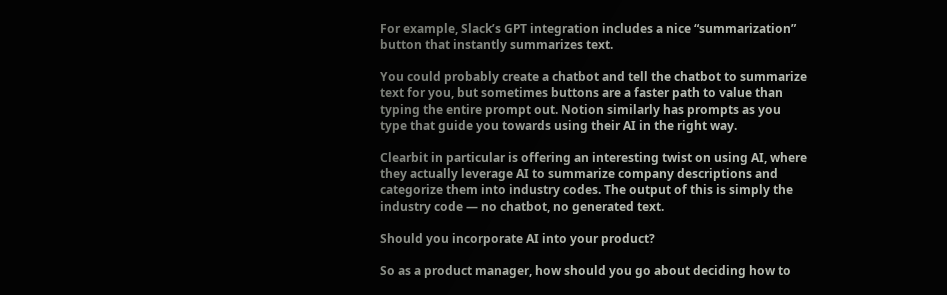For example, Slack’s GPT integration includes a nice “summarization” button that instantly summarizes text.

You could probably create a chatbot and tell the chatbot to summarize text for you, but sometimes buttons are a faster path to value than typing the entire prompt out. Notion similarly has prompts as you type that guide you towards using their AI in the right way.

Clearbit in particular is offering an interesting twist on using AI, where they actually leverage AI to summarize company descriptions and categorize them into industry codes. The output of this is simply the industry code — no chatbot, no generated text.

Should you incorporate AI into your product?

So as a product manager, how should you go about deciding how to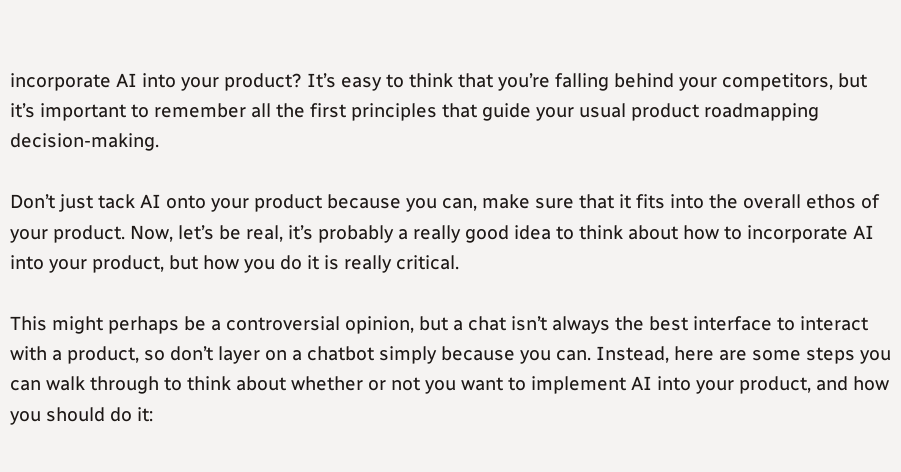incorporate AI into your product? It’s easy to think that you’re falling behind your competitors, but it’s important to remember all the first principles that guide your usual product roadmapping decision-making.

Don’t just tack AI onto your product because you can, make sure that it fits into the overall ethos of your product. Now, let’s be real, it’s probably a really good idea to think about how to incorporate AI into your product, but how you do it is really critical.

This might perhaps be a controversial opinion, but a chat isn’t always the best interface to interact with a product, so don’t layer on a chatbot simply because you can. Instead, here are some steps you can walk through to think about whether or not you want to implement AI into your product, and how you should do it: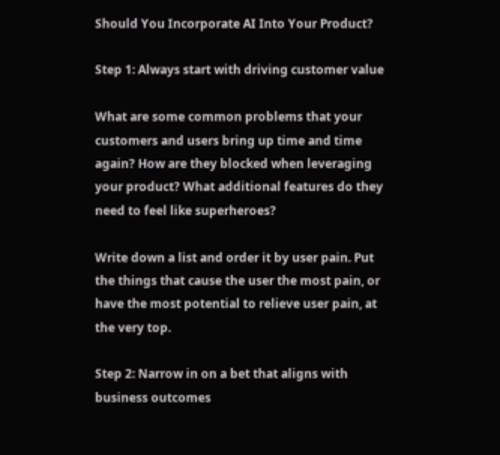Should You Incorporate AI Into Your Product?

Step 1: Always start with driving customer value

What are some common problems that your customers and users bring up time and time again? How are they blocked when leveraging your product? What additional features do they need to feel like superheroes?

Write down a list and order it by user pain. Put the things that cause the user the most pain, or have the most potential to relieve user pain, at the very top.

Step 2: Narrow in on a bet that aligns with business outcomes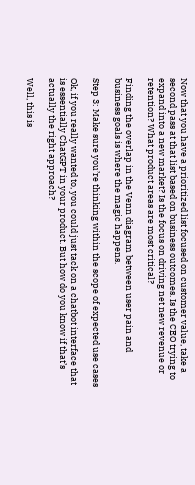Now that you have a prioritized list focused on customer value, take a second pass at that list based on business outcomes. Is the CEO trying to expand into a new market? Is the focus on driving net new revenue or retention? What product areas are most critical?

Finding the overlap in the Venn diagram between user pain and business goals is where the magic happens.

Step 3: Make sure you’re thinking within the scope of expected use cases

Ok, if you really wanted to, you could just tack on a chatbot interface that is essentially ChatGPT in your product. But how do you know if that’s actually the right approach?

Well, this is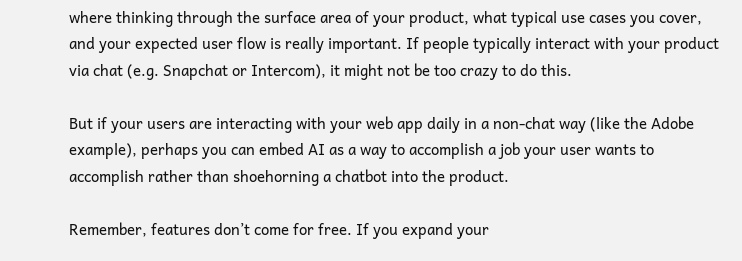where thinking through the surface area of your product, what typical use cases you cover, and your expected user flow is really important. If people typically interact with your product via chat (e.g. Snapchat or Intercom), it might not be too crazy to do this.

But if your users are interacting with your web app daily in a non-chat way (like the Adobe example), perhaps you can embed AI as a way to accomplish a job your user wants to accomplish rather than shoehorning a chatbot into the product.

Remember, features don’t come for free. If you expand your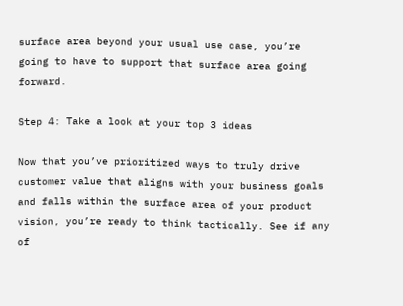surface area beyond your usual use case, you’re going to have to support that surface area going forward.

Step 4: Take a look at your top 3 ideas

Now that you’ve prioritized ways to truly drive customer value that aligns with your business goals and falls within the surface area of your product vision, you’re ready to think tactically. See if any of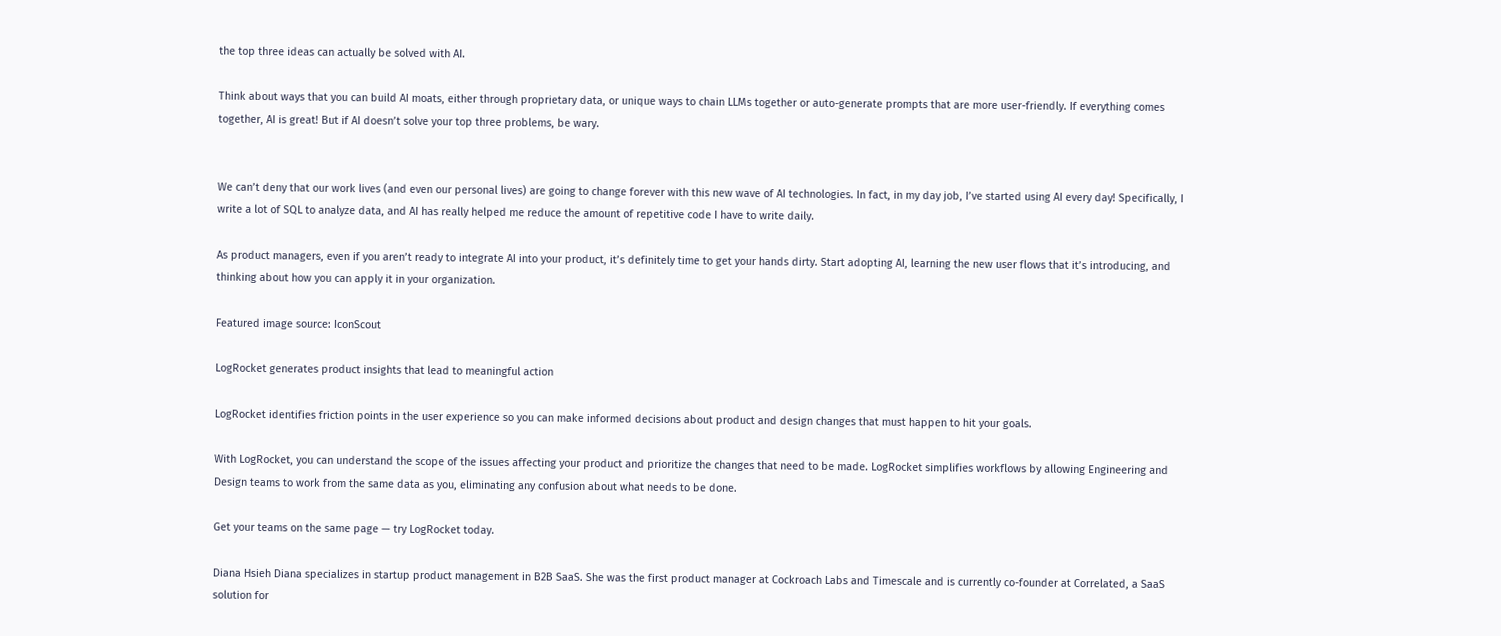the top three ideas can actually be solved with AI.

Think about ways that you can build AI moats, either through proprietary data, or unique ways to chain LLMs together or auto-generate prompts that are more user-friendly. If everything comes together, AI is great! But if AI doesn’t solve your top three problems, be wary.


We can’t deny that our work lives (and even our personal lives) are going to change forever with this new wave of AI technologies. In fact, in my day job, I’ve started using AI every day! Specifically, I write a lot of SQL to analyze data, and AI has really helped me reduce the amount of repetitive code I have to write daily.

As product managers, even if you aren’t ready to integrate AI into your product, it’s definitely time to get your hands dirty. Start adopting AI, learning the new user flows that it’s introducing, and thinking about how you can apply it in your organization.

Featured image source: IconScout

LogRocket generates product insights that lead to meaningful action

LogRocket identifies friction points in the user experience so you can make informed decisions about product and design changes that must happen to hit your goals.

With LogRocket, you can understand the scope of the issues affecting your product and prioritize the changes that need to be made. LogRocket simplifies workflows by allowing Engineering and Design teams to work from the same data as you, eliminating any confusion about what needs to be done.

Get your teams on the same page — try LogRocket today.

Diana Hsieh Diana specializes in startup product management in B2B SaaS. She was the first product manager at Cockroach Labs and Timescale and is currently co-founder at Correlated, a SaaS solution for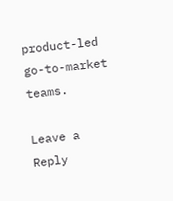product-led go-to-market teams.

Leave a Reply